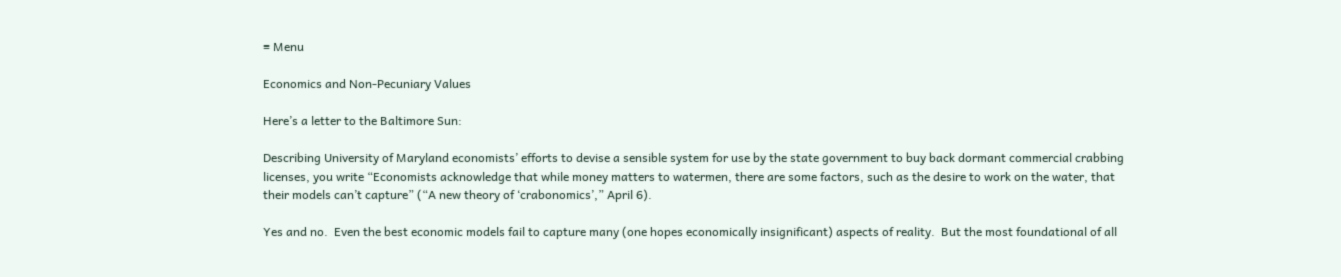≡ Menu

Economics and Non-Pecuniary Values

Here’s a letter to the Baltimore Sun:

Describing University of Maryland economists’ efforts to devise a sensible system for use by the state government to buy back dormant commercial crabbing licenses, you write “Economists acknowledge that while money matters to watermen, there are some factors, such as the desire to work on the water, that their models can’t capture” (“A new theory of ‘crabonomics’,” April 6).

Yes and no.  Even the best economic models fail to capture many (one hopes economically insignificant) aspects of reality.  But the most foundational of all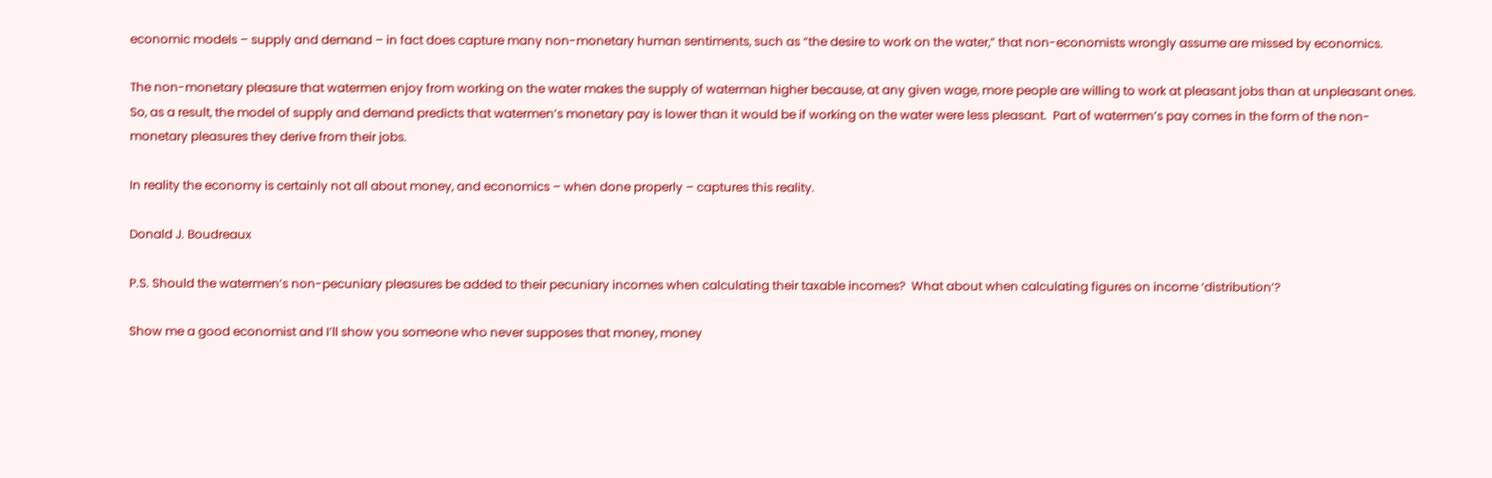economic models – supply and demand – in fact does capture many non-monetary human sentiments, such as “the desire to work on the water,” that non-economists wrongly assume are missed by economics.

The non-monetary pleasure that watermen enjoy from working on the water makes the supply of waterman higher because, at any given wage, more people are willing to work at pleasant jobs than at unpleasant ones.  So, as a result, the model of supply and demand predicts that watermen’s monetary pay is lower than it would be if working on the water were less pleasant.  Part of watermen’s pay comes in the form of the non-monetary pleasures they derive from their jobs.

In reality the economy is certainly not all about money, and economics – when done properly – captures this reality.

Donald J. Boudreaux

P.S. Should the watermen’s non-pecuniary pleasures be added to their pecuniary incomes when calculating their taxable incomes?  What about when calculating figures on income ‘distribution’?

Show me a good economist and I’ll show you someone who never supposes that money, money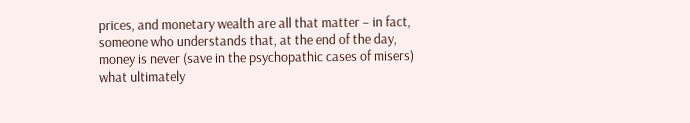prices, and monetary wealth are all that matter – in fact, someone who understands that, at the end of the day, money is never (save in the psychopathic cases of misers) what ultimately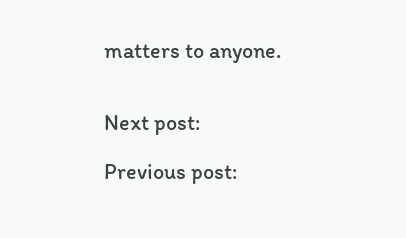matters to anyone.


Next post:

Previous post: